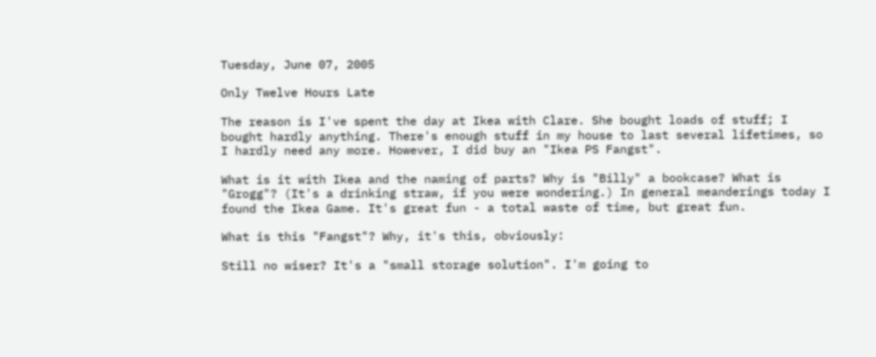Tuesday, June 07, 2005

Only Twelve Hours Late

The reason is I've spent the day at Ikea with Clare. She bought loads of stuff; I bought hardly anything. There's enough stuff in my house to last several lifetimes, so I hardly need any more. However, I did buy an "Ikea PS Fangst".

What is it with Ikea and the naming of parts? Why is "Billy" a bookcase? What is "Grogg"? (It's a drinking straw, if you were wondering.) In general meanderings today I found the Ikea Game. It's great fun - a total waste of time, but great fun.

What is this "Fangst"? Why, it's this, obviously:

Still no wiser? It's a "small storage solution". I'm going to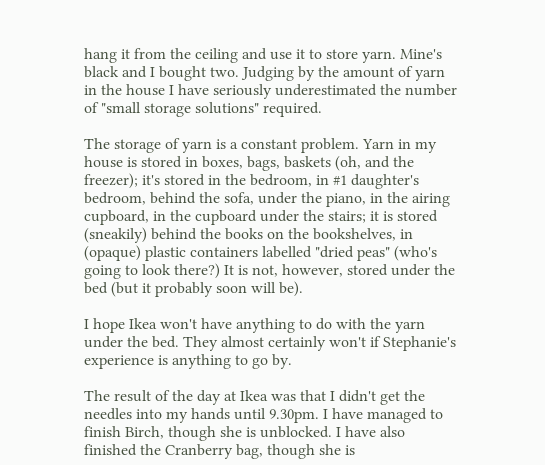hang it from the ceiling and use it to store yarn. Mine's black and I bought two. Judging by the amount of yarn in the house I have seriously underestimated the number of "small storage solutions" required.

The storage of yarn is a constant problem. Yarn in my house is stored in boxes, bags, baskets (oh, and the freezer); it's stored in the bedroom, in #1 daughter's bedroom, behind the sofa, under the piano, in the airing cupboard, in the cupboard under the stairs; it is stored (sneakily) behind the books on the bookshelves, in (opaque) plastic containers labelled "dried peas" (who's going to look there?) It is not, however, stored under the bed (but it probably soon will be).

I hope Ikea won't have anything to do with the yarn under the bed. They almost certainly won't if Stephanie's experience is anything to go by.

The result of the day at Ikea was that I didn't get the needles into my hands until 9.30pm. I have managed to finish Birch, though she is unblocked. I have also finished the Cranberry bag, though she is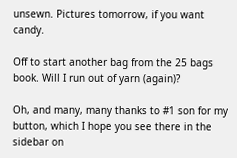unsewn. Pictures tomorrow, if you want candy.

Off to start another bag from the 25 bags book. Will I run out of yarn (again)?

Oh, and many, many thanks to #1 son for my button, which I hope you see there in the sidebar on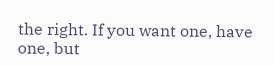the right. If you want one, have one, but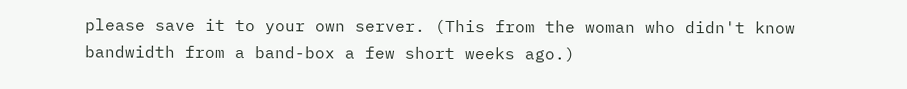please save it to your own server. (This from the woman who didn't know bandwidth from a band-box a few short weeks ago.)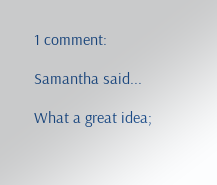1 comment:

Samantha said...

What a great idea;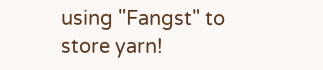using "Fangst" to store yarn!